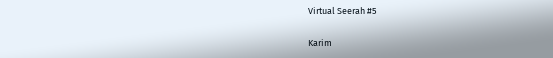Virtual Seerah #5

Karim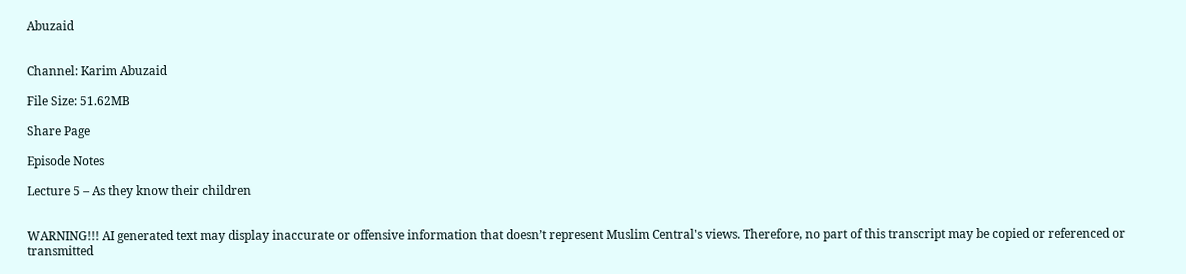Abuzaid


Channel: Karim Abuzaid

File Size: 51.62MB

Share Page

Episode Notes

Lecture 5 – As they know their children


WARNING!!! AI generated text may display inaccurate or offensive information that doesn’t represent Muslim Central's views. Therefore, no part of this transcript may be copied or referenced or transmitted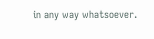in any way whatsoever.